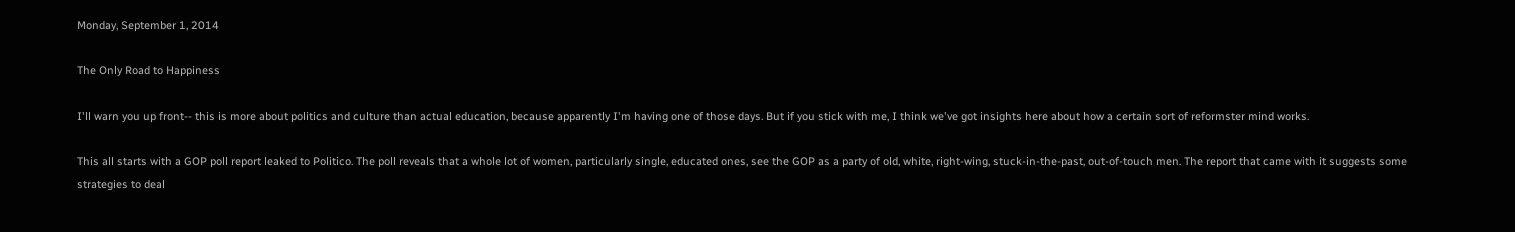Monday, September 1, 2014

The Only Road to Happiness

I'll warn you up front-- this is more about politics and culture than actual education, because apparently I'm having one of those days. But if you stick with me, I think we've got insights here about how a certain sort of reformster mind works.

This all starts with a GOP poll report leaked to Politico. The poll reveals that a whole lot of women, particularly single, educated ones, see the GOP as a party of old, white, right-wing, stuck-in-the-past, out-of-touch men. The report that came with it suggests some strategies to deal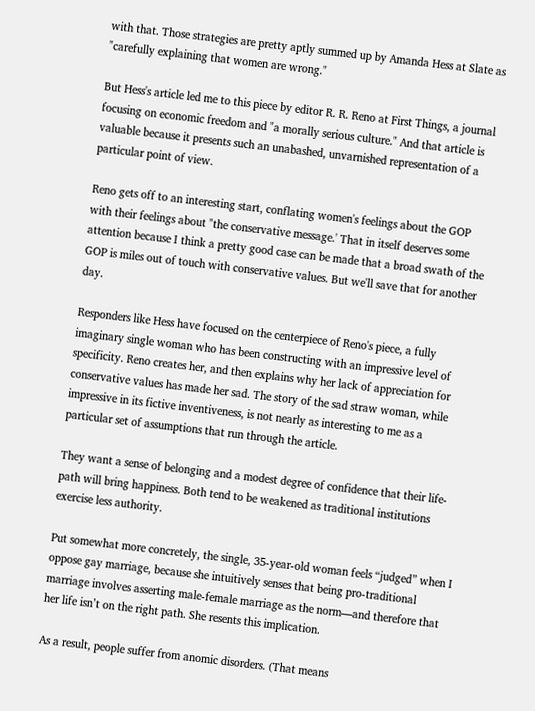with that. Those strategies are pretty aptly summed up by Amanda Hess at Slate as "carefully explaining that women are wrong."

But Hess's article led me to this piece by editor R. R. Reno at First Things, a journal focusing on economic freedom and "a morally serious culture." And that article is valuable because it presents such an unabashed, unvarnished representation of a particular point of view.

Reno gets off to an interesting start, conflating women's feelings about the GOP with their feelings about "the conservative message.' That in itself deserves some attention because I think a pretty good case can be made that a broad swath of the GOP is miles out of touch with conservative values. But we'll save that for another day.

Responders like Hess have focused on the centerpiece of Reno's piece, a fully imaginary single woman who has been constructing with an impressive level of specificity. Reno creates her, and then explains why her lack of appreciation for conservative values has made her sad. The story of the sad straw woman, while impressive in its fictive inventiveness, is not nearly as interesting to me as a particular set of assumptions that run through the article.

They want a sense of belonging and a modest degree of confidence that their life-path will bring happiness. Both tend to be weakened as traditional institutions exercise less authority.

Put somewhat more concretely, the single, 35-year-old woman feels “judged” when I oppose gay marriage, because she intuitively senses that being pro-traditional marriage involves asserting male-female marriage as the norm—and therefore that her life isn’t on the right path. She resents this implication.

As a result, people suffer from anomic disorders. (That means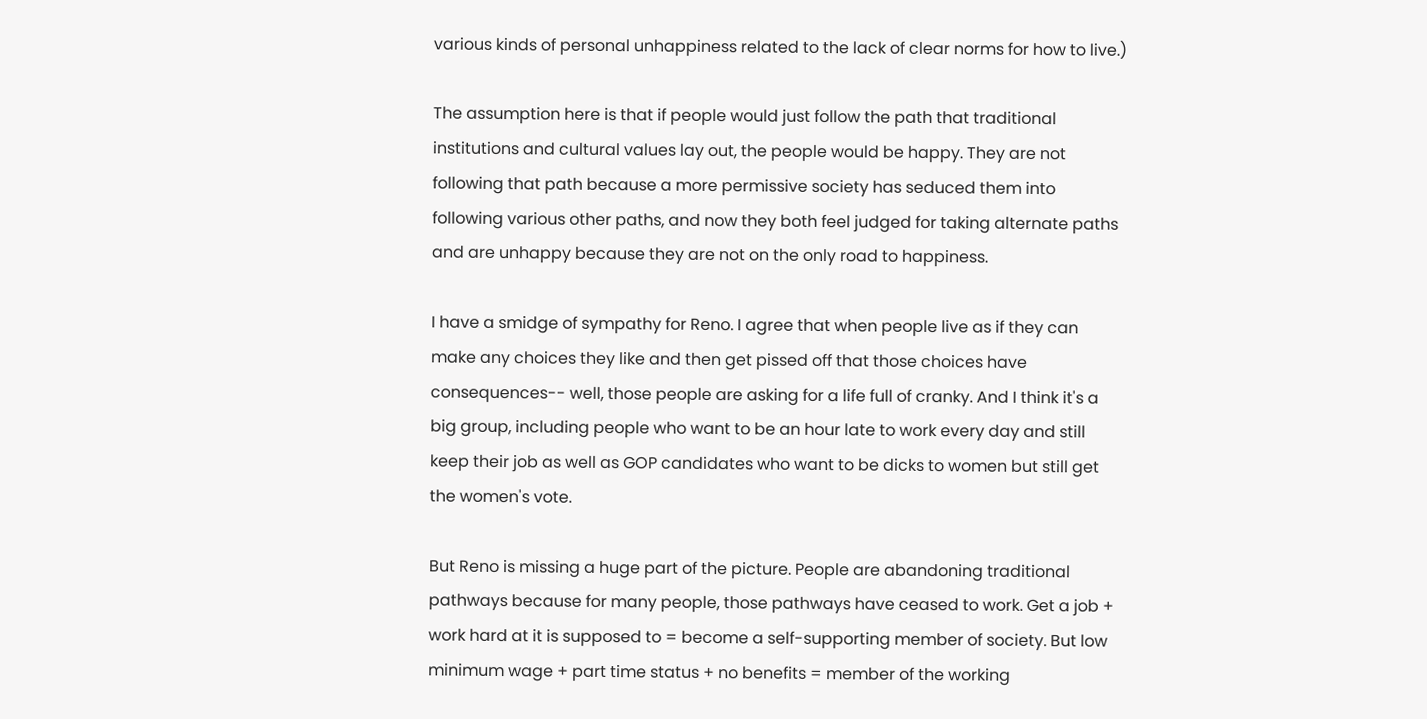various kinds of personal unhappiness related to the lack of clear norms for how to live.)

The assumption here is that if people would just follow the path that traditional institutions and cultural values lay out, the people would be happy. They are not following that path because a more permissive society has seduced them into following various other paths, and now they both feel judged for taking alternate paths and are unhappy because they are not on the only road to happiness.

I have a smidge of sympathy for Reno. I agree that when people live as if they can make any choices they like and then get pissed off that those choices have consequences-- well, those people are asking for a life full of cranky. And I think it's a big group, including people who want to be an hour late to work every day and still keep their job as well as GOP candidates who want to be dicks to women but still get the women's vote.

But Reno is missing a huge part of the picture. People are abandoning traditional pathways because for many people, those pathways have ceased to work. Get a job + work hard at it is supposed to = become a self-supporting member of society. But low minimum wage + part time status + no benefits = member of the working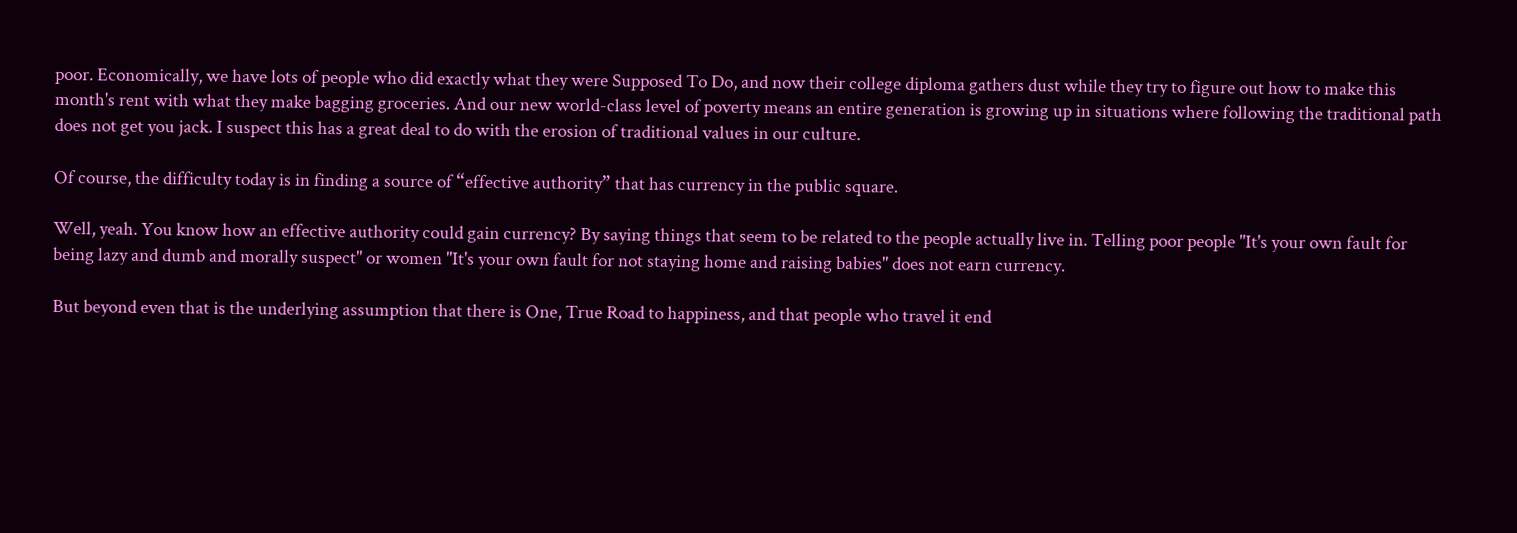poor. Economically, we have lots of people who did exactly what they were Supposed To Do, and now their college diploma gathers dust while they try to figure out how to make this month's rent with what they make bagging groceries. And our new world-class level of poverty means an entire generation is growing up in situations where following the traditional path does not get you jack. I suspect this has a great deal to do with the erosion of traditional values in our culture.

Of course, the difficulty today is in finding a source of “effective authority” that has currency in the public square.

Well, yeah. You know how an effective authority could gain currency? By saying things that seem to be related to the people actually live in. Telling poor people "It's your own fault for being lazy and dumb and morally suspect" or women "It's your own fault for not staying home and raising babies" does not earn currency.

But beyond even that is the underlying assumption that there is One, True Road to happiness, and that people who travel it end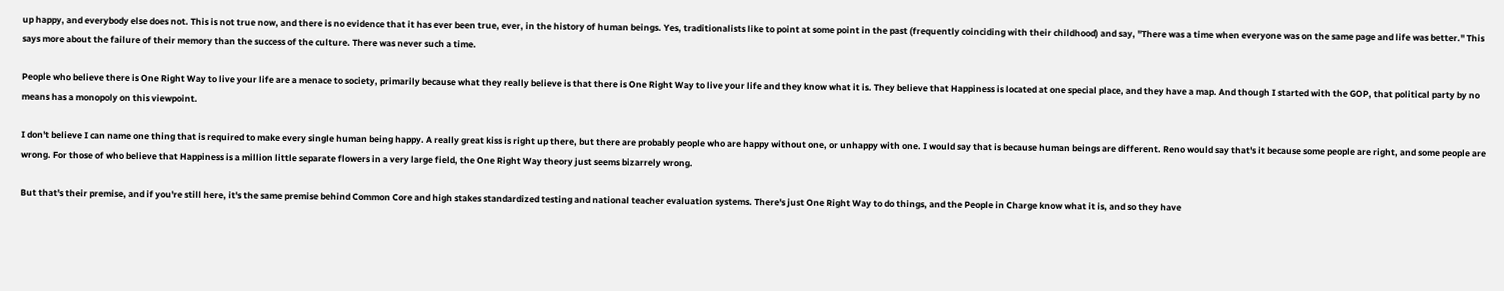up happy, and everybody else does not. This is not true now, and there is no evidence that it has ever been true, ever, in the history of human beings. Yes, traditionalists like to point at some point in the past (frequently coinciding with their childhood) and say, "There was a time when everyone was on the same page and life was better." This says more about the failure of their memory than the success of the culture. There was never such a time.

People who believe there is One Right Way to live your life are a menace to society, primarily because what they really believe is that there is One Right Way to live your life and they know what it is. They believe that Happiness is located at one special place, and they have a map. And though I started with the GOP, that political party by no means has a monopoly on this viewpoint.

I don't believe I can name one thing that is required to make every single human being happy. A really great kiss is right up there, but there are probably people who are happy without one, or unhappy with one. I would say that is because human beings are different. Reno would say that's it because some people are right, and some people are wrong. For those of who believe that Happiness is a million little separate flowers in a very large field, the One Right Way theory just seems bizarrely wrong.

But that's their premise, and if you're still here, it's the same premise behind Common Core and high stakes standardized testing and national teacher evaluation systems. There's just One Right Way to do things, and the People in Charge know what it is, and so they have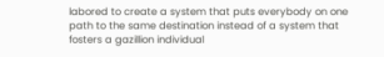labored to create a system that puts everybody on one path to the same destination instead of a system that fosters a gazillion individual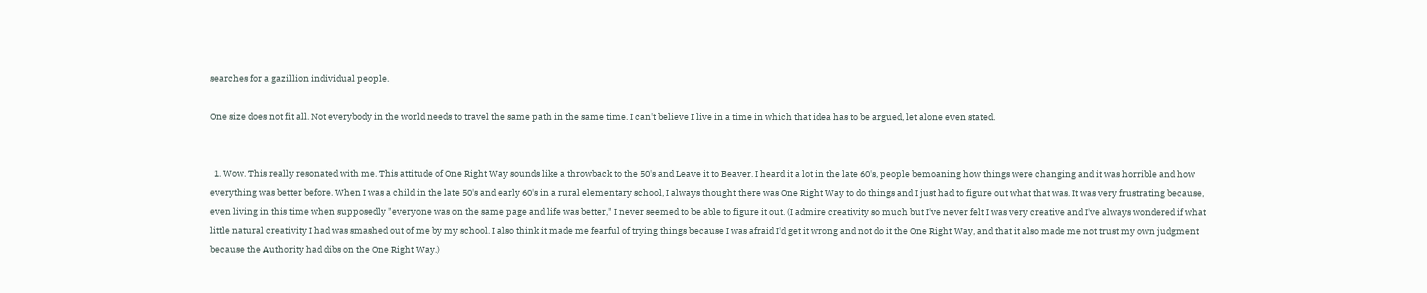searches for a gazillion individual people.

One size does not fit all. Not everybody in the world needs to travel the same path in the same time. I can't believe I live in a time in which that idea has to be argued, let alone even stated.


  1. Wow. This really resonated with me. This attitude of One Right Way sounds like a throwback to the 50's and Leave it to Beaver. I heard it a lot in the late 60's, people bemoaning how things were changing and it was horrible and how everything was better before. When I was a child in the late 50's and early 60's in a rural elementary school, I always thought there was One Right Way to do things and I just had to figure out what that was. It was very frustrating because, even living in this time when supposedly "everyone was on the same page and life was better," I never seemed to be able to figure it out. (I admire creativity so much but I've never felt I was very creative and I've always wondered if what little natural creativity I had was smashed out of me by my school. I also think it made me fearful of trying things because I was afraid I'd get it wrong and not do it the One Right Way, and that it also made me not trust my own judgment because the Authority had dibs on the One Right Way.)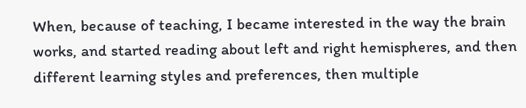When, because of teaching, I became interested in the way the brain works, and started reading about left and right hemispheres, and then different learning styles and preferences, then multiple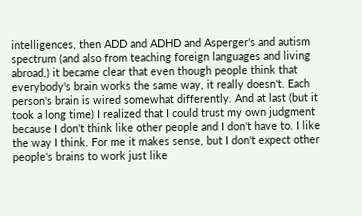intelligences, then ADD and ADHD and Asperger's and autism spectrum (and also from teaching foreign languages and living abroad,) it became clear that even though people think that everybody's brain works the same way, it really doesn't. Each person's brain is wired somewhat differently. And at last (but it took a long time) I realized that I could trust my own judgment because I don't think like other people and I don't have to. I like the way I think. For me it makes sense, but I don't expect other people's brains to work just like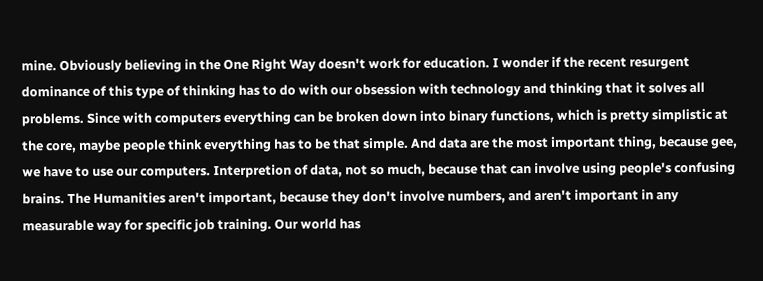mine. Obviously believing in the One Right Way doesn't work for education. I wonder if the recent resurgent dominance of this type of thinking has to do with our obsession with technology and thinking that it solves all problems. Since with computers everything can be broken down into binary functions, which is pretty simplistic at the core, maybe people think everything has to be that simple. And data are the most important thing, because gee, we have to use our computers. Interpretion of data, not so much, because that can involve using people's confusing brains. The Humanities aren't important, because they don't involve numbers, and aren't important in any measurable way for specific job training. Our world has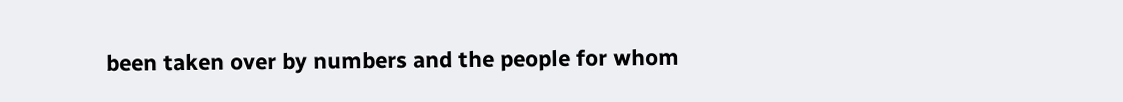been taken over by numbers and the people for whom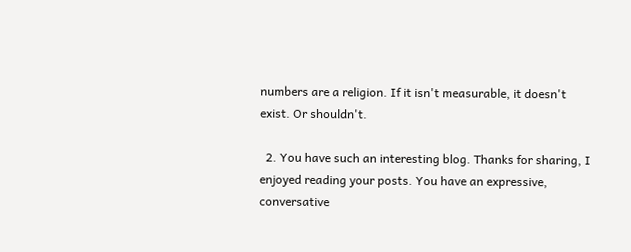numbers are a religion. If it isn't measurable, it doesn't exist. Or shouldn't.

  2. You have such an interesting blog. Thanks for sharing, I enjoyed reading your posts. You have an expressive, conversative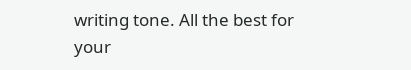writing tone. All the best for your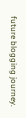future blogging journey.